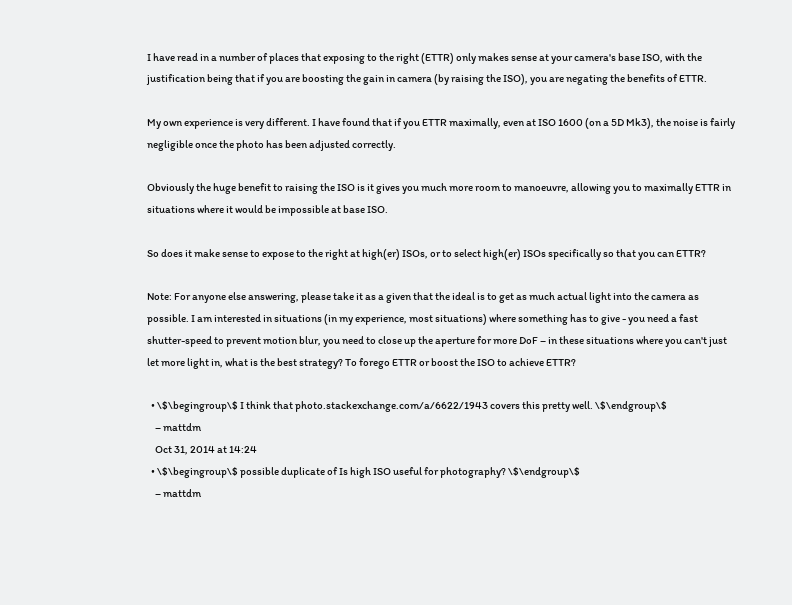I have read in a number of places that exposing to the right (ETTR) only makes sense at your camera's base ISO, with the justification being that if you are boosting the gain in camera (by raising the ISO), you are negating the benefits of ETTR.

My own experience is very different. I have found that if you ETTR maximally, even at ISO 1600 (on a 5D Mk3), the noise is fairly negligible once the photo has been adjusted correctly.

Obviously the huge benefit to raising the ISO is it gives you much more room to manoeuvre, allowing you to maximally ETTR in situations where it would be impossible at base ISO.

So does it make sense to expose to the right at high(er) ISOs, or to select high(er) ISOs specifically so that you can ETTR?

Note: For anyone else answering, please take it as a given that the ideal is to get as much actual light into the camera as possible. I am interested in situations (in my experience, most situations) where something has to give - you need a fast shutter-speed to prevent motion blur, you need to close up the aperture for more DoF – in these situations where you can't just let more light in, what is the best strategy? To forego ETTR or boost the ISO to achieve ETTR?

  • \$\begingroup\$ I think that photo.stackexchange.com/a/6622/1943 covers this pretty well. \$\endgroup\$
    – mattdm
    Oct 31, 2014 at 14:24
  • \$\begingroup\$ possible duplicate of Is high ISO useful for photography? \$\endgroup\$
    – mattdm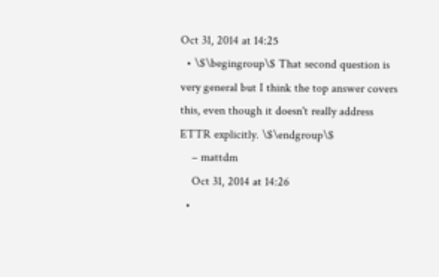Oct 31, 2014 at 14:25
  • \$\begingroup\$ That second question is very general but I think the top answer covers this, even though it doesn't really address ETTR explicitly. \$\endgroup\$
    – mattdm
    Oct 31, 2014 at 14:26
  •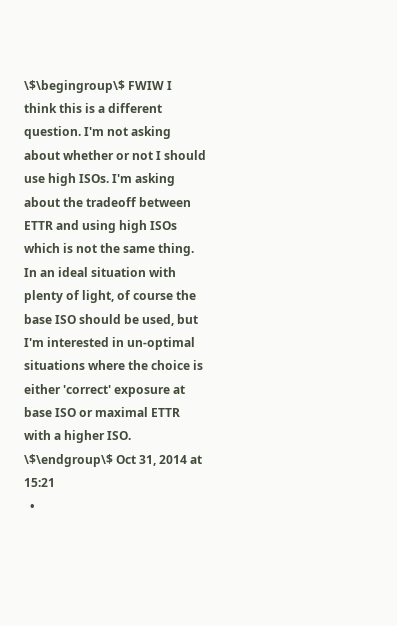\$\begingroup\$ FWIW I think this is a different question. I'm not asking about whether or not I should use high ISOs. I'm asking about the tradeoff between ETTR and using high ISOs which is not the same thing. In an ideal situation with plenty of light, of course the base ISO should be used, but I'm interested in un-optimal situations where the choice is either 'correct' exposure at base ISO or maximal ETTR with a higher ISO. \$\endgroup\$ Oct 31, 2014 at 15:21
  •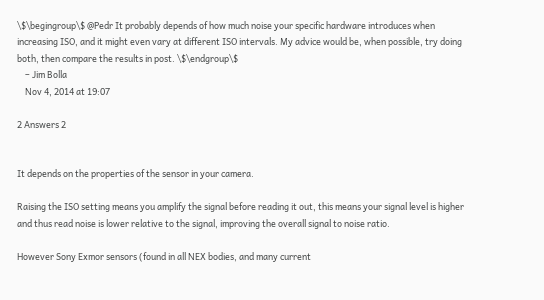\$\begingroup\$ @Pedr It probably depends of how much noise your specific hardware introduces when increasing ISO, and it might even vary at different ISO intervals. My advice would be, when possible, try doing both, then compare the results in post. \$\endgroup\$
    – Jim Bolla
    Nov 4, 2014 at 19:07

2 Answers 2


It depends on the properties of the sensor in your camera.

Raising the ISO setting means you amplify the signal before reading it out, this means your signal level is higher and thus read noise is lower relative to the signal, improving the overall signal to noise ratio.

However Sony Exmor sensors (found in all NEX bodies, and many current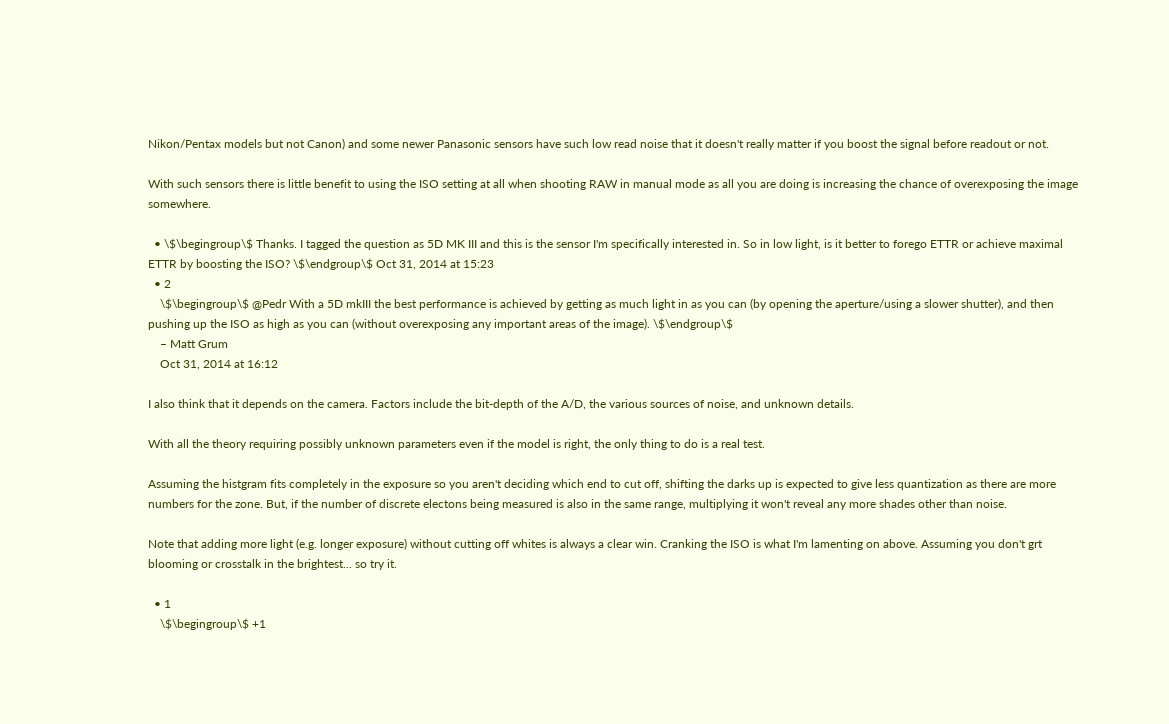Nikon/Pentax models but not Canon) and some newer Panasonic sensors have such low read noise that it doesn't really matter if you boost the signal before readout or not.

With such sensors there is little benefit to using the ISO setting at all when shooting RAW in manual mode as all you are doing is increasing the chance of overexposing the image somewhere.

  • \$\begingroup\$ Thanks. I tagged the question as 5D MK III and this is the sensor I'm specifically interested in. So in low light, is it better to forego ETTR or achieve maximal ETTR by boosting the ISO? \$\endgroup\$ Oct 31, 2014 at 15:23
  • 2
    \$\begingroup\$ @Pedr With a 5D mkIII the best performance is achieved by getting as much light in as you can (by opening the aperture/using a slower shutter), and then pushing up the ISO as high as you can (without overexposing any important areas of the image). \$\endgroup\$
    – Matt Grum
    Oct 31, 2014 at 16:12

I also think that it depends on the camera. Factors include the bit-depth of the A/D, the various sources of noise, and unknown details.

With all the theory requiring possibly unknown parameters even if the model is right, the only thing to do is a real test.

Assuming the histgram fits completely in the exposure so you aren't deciding which end to cut off, shifting the darks up is expected to give less quantization as there are more numbers for the zone. But, if the number of discrete electons being measured is also in the same range, multiplying it won't reveal any more shades other than noise.

Note that adding more light (e.g. longer exposure) without cutting off whites is always a clear win. Cranking the ISO is what I'm lamenting on above. Assuming you don't grt blooming or crosstalk in the brightest... so try it.

  • 1
    \$\begingroup\$ +1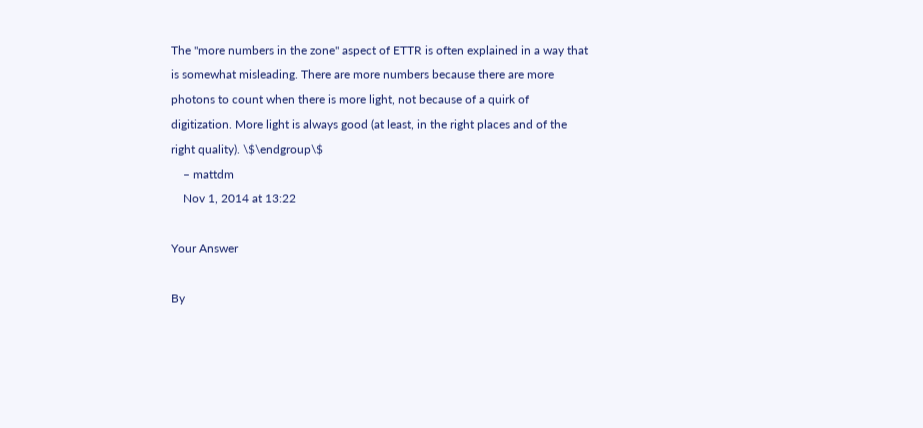The "more numbers in the zone" aspect of ETTR is often explained in a way that is somewhat misleading. There are more numbers because there are more photons to count when there is more light, not because of a quirk of digitization. More light is always good (at least, in the right places and of the right quality). \$\endgroup\$
    – mattdm
    Nov 1, 2014 at 13:22

Your Answer

By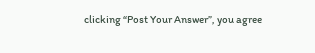clicking “Post Your Answer”, you agree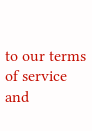to our terms of service and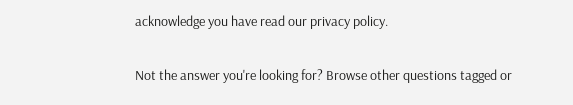acknowledge you have read our privacy policy.

Not the answer you're looking for? Browse other questions tagged or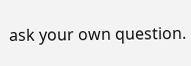ask your own question.